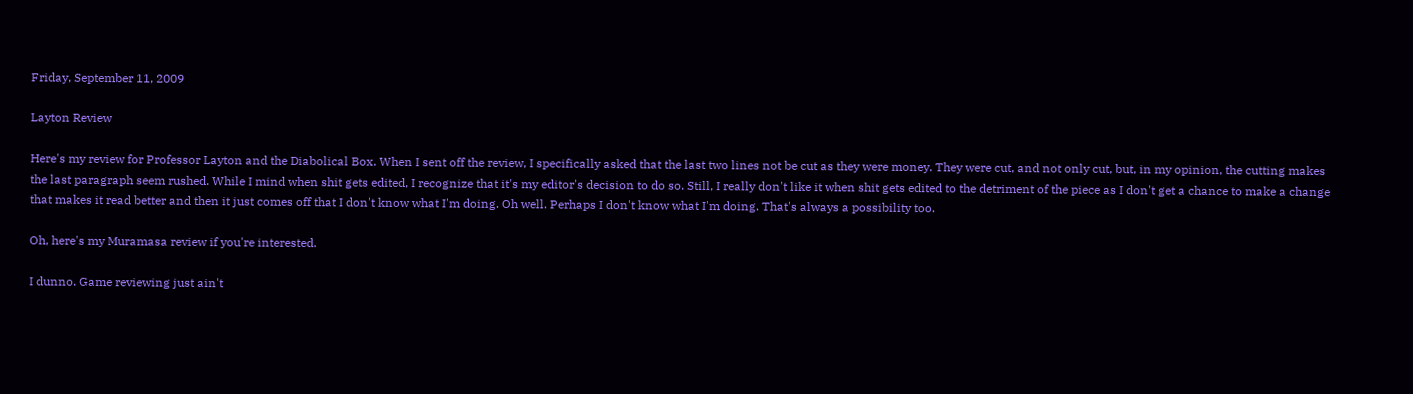Friday, September 11, 2009

Layton Review

Here's my review for Professor Layton and the Diabolical Box. When I sent off the review, I specifically asked that the last two lines not be cut as they were money. They were cut, and not only cut, but, in my opinion, the cutting makes the last paragraph seem rushed. While I mind when shit gets edited, I recognize that it's my editor's decision to do so. Still, I really don't like it when shit gets edited to the detriment of the piece as I don't get a chance to make a change that makes it read better and then it just comes off that I don't know what I'm doing. Oh well. Perhaps I don't know what I'm doing. That's always a possibility too.

Oh, here's my Muramasa review if you're interested.

I dunno. Game reviewing just ain't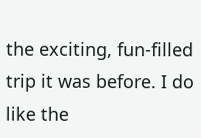the exciting, fun-filled trip it was before. I do like the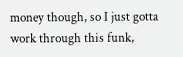money though, so I just gotta work through this funk,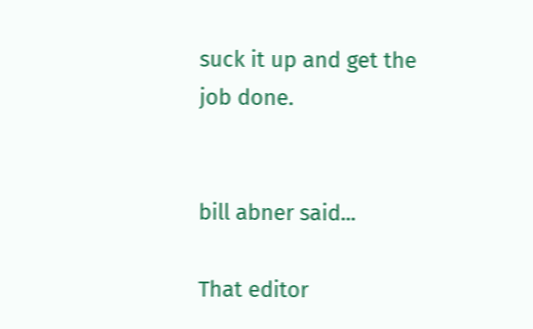suck it up and get the job done.


bill abner said...

That editor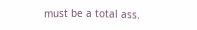must be a total ass.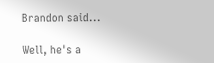Brandon said...

Well, he's a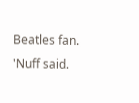Beatles fan. 'Nuff said.